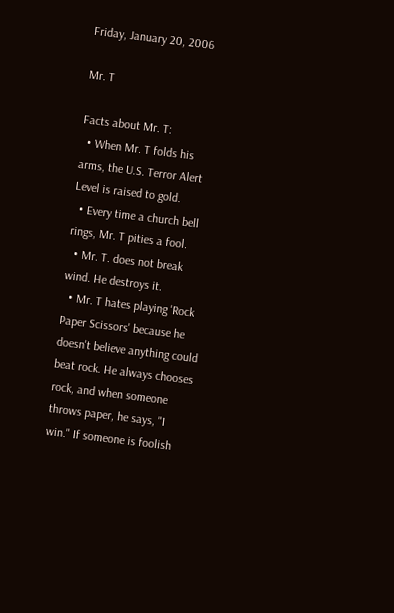Friday, January 20, 2006

Mr. T

Facts about Mr. T:
  • When Mr. T folds his arms, the U.S. Terror Alert Level is raised to gold.
  • Every time a church bell rings, Mr. T pities a fool.
  • Mr. T. does not break wind. He destroys it.
  • Mr. T hates playing 'Rock Paper Scissors' because he doesn't believe anything could beat rock. He always chooses rock, and when someone throws paper, he says, "I win." If someone is foolish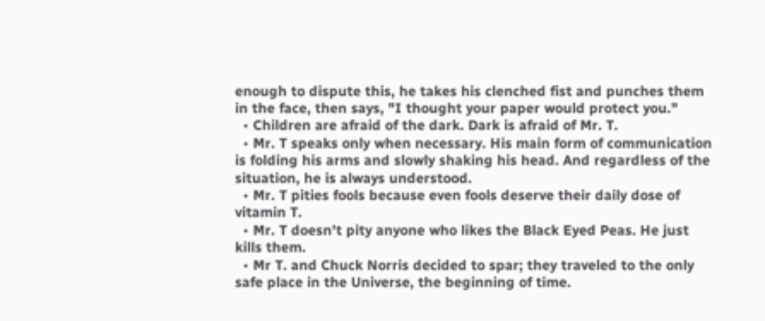enough to dispute this, he takes his clenched fist and punches them in the face, then says, "I thought your paper would protect you."
  • Children are afraid of the dark. Dark is afraid of Mr. T.
  • Mr. T speaks only when necessary. His main form of communication is folding his arms and slowly shaking his head. And regardless of the situation, he is always understood.
  • Mr. T pities fools because even fools deserve their daily dose of vitamin T.
  • Mr. T doesn't pity anyone who likes the Black Eyed Peas. He just kills them.
  • Mr T. and Chuck Norris decided to spar; they traveled to the only safe place in the Universe, the beginning of time.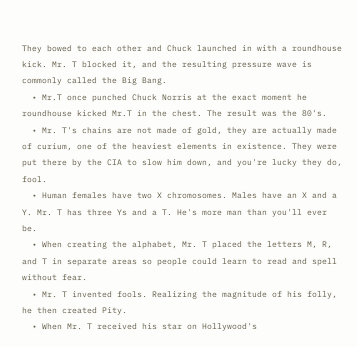They bowed to each other and Chuck launched in with a roundhouse kick. Mr. T blocked it, and the resulting pressure wave is commonly called the Big Bang.
  • Mr.T once punched Chuck Norris at the exact moment he roundhouse kicked Mr.T in the chest. The result was the 80's.
  • Mr. T's chains are not made of gold, they are actually made of curium, one of the heaviest elements in existence. They were put there by the CIA to slow him down, and you're lucky they do, fool.
  • Human females have two X chromosomes. Males have an X and a Y. Mr. T has three Ys and a T. He's more man than you'll ever be.
  • When creating the alphabet, Mr. T placed the letters M, R, and T in separate areas so people could learn to read and spell without fear.
  • Mr. T invented fools. Realizing the magnitude of his folly, he then created Pity.
  • When Mr. T received his star on Hollywood's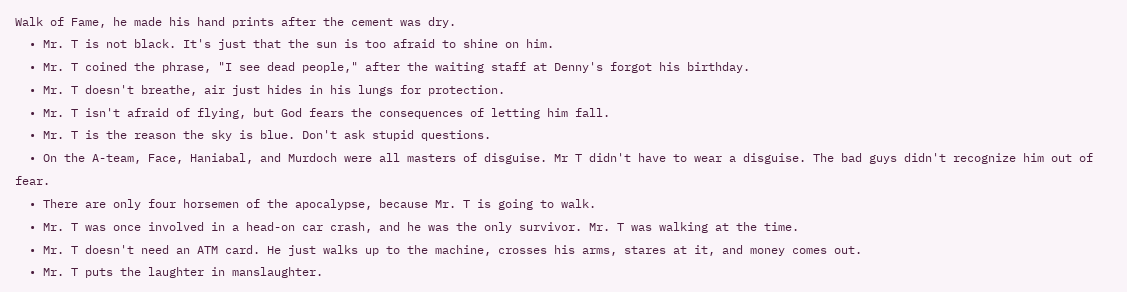Walk of Fame, he made his hand prints after the cement was dry.
  • Mr. T is not black. It's just that the sun is too afraid to shine on him.
  • Mr. T coined the phrase, "I see dead people," after the waiting staff at Denny's forgot his birthday.
  • Mr. T doesn't breathe, air just hides in his lungs for protection.
  • Mr. T isn't afraid of flying, but God fears the consequences of letting him fall.
  • Mr. T is the reason the sky is blue. Don't ask stupid questions.
  • On the A-team, Face, Haniabal, and Murdoch were all masters of disguise. Mr T didn't have to wear a disguise. The bad guys didn't recognize him out of fear.
  • There are only four horsemen of the apocalypse, because Mr. T is going to walk.
  • Mr. T was once involved in a head-on car crash, and he was the only survivor. Mr. T was walking at the time.
  • Mr. T doesn't need an ATM card. He just walks up to the machine, crosses his arms, stares at it, and money comes out.
  • Mr. T puts the laughter in manslaughter.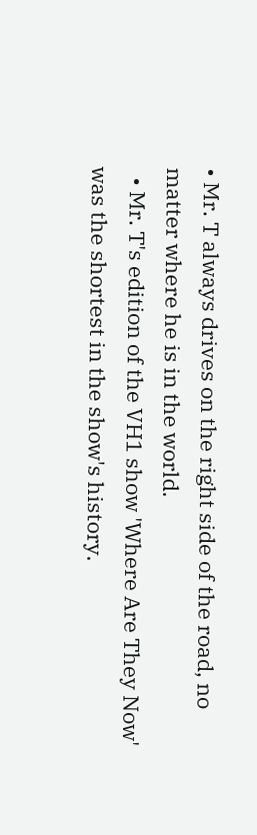• Mr. T always drives on the right side of the road, no matter where he is in the world.
  • Mr. T's edition of the VH1 show 'Where Are They Now' was the shortest in the show's history.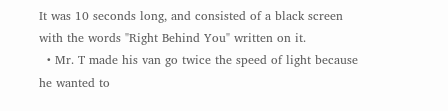It was 10 seconds long, and consisted of a black screen with the words "Right Behind You" written on it.
  • Mr. T made his van go twice the speed of light because he wanted to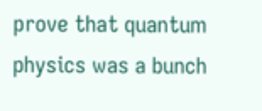prove that quantum physics was a bunch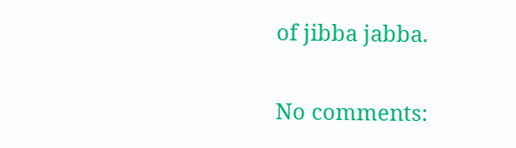of jibba jabba.

No comments: